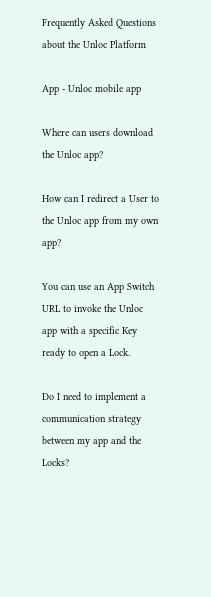Frequently Asked Questions about the Unloc Platform

App - Unloc mobile app

Where can users download the Unloc app?

How can I redirect a User to the Unloc app from my own app?

You can use an App Switch URL to invoke the Unloc app with a specific Key ready to open a Lock.

Do I need to implement a communication strategy between my app and the Locks?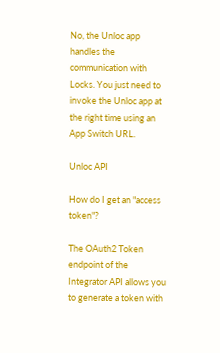No, the Unloc app handles the communication with Locks. You just need to invoke the Unloc app at the right time using an App Switch URL.

Unloc API

How do I get an "access token"?

The OAuth2 Token endpoint of the Integrator API allows you to generate a token with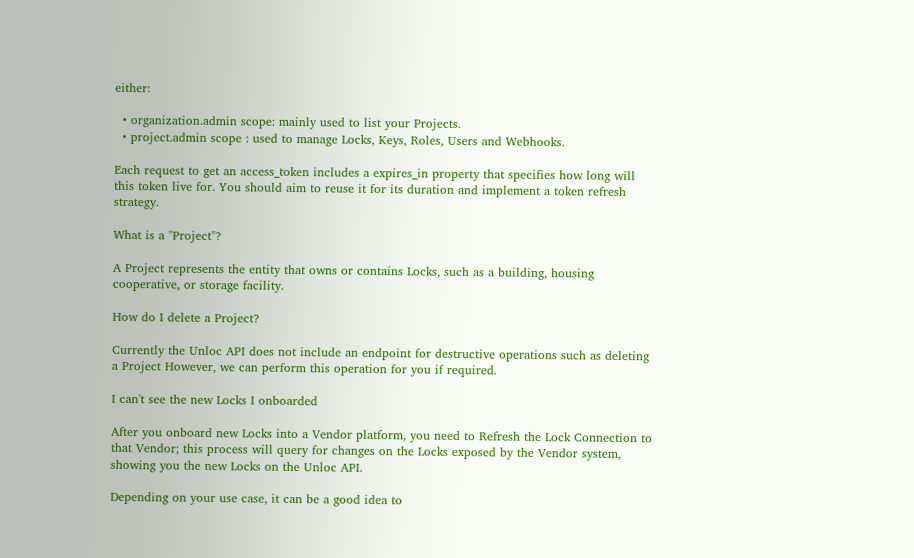either:

  • organization.admin scope: mainly used to list your Projects.
  • project.admin scope : used to manage Locks, Keys, Roles, Users and Webhooks.

Each request to get an access_token includes a expires_in property that specifies how long will this token live for. You should aim to reuse it for its duration and implement a token refresh strategy.

What is a "Project"?

A Project represents the entity that owns or contains Locks, such as a building, housing cooperative, or storage facility.

How do I delete a Project?

Currently the Unloc API does not include an endpoint for destructive operations such as deleting a Project However, we can perform this operation for you if required.

I can't see the new Locks I onboarded

After you onboard new Locks into a Vendor platform, you need to Refresh the Lock Connection to that Vendor; this process will query for changes on the Locks exposed by the Vendor system, showing you the new Locks on the Unloc API.

Depending on your use case, it can be a good idea to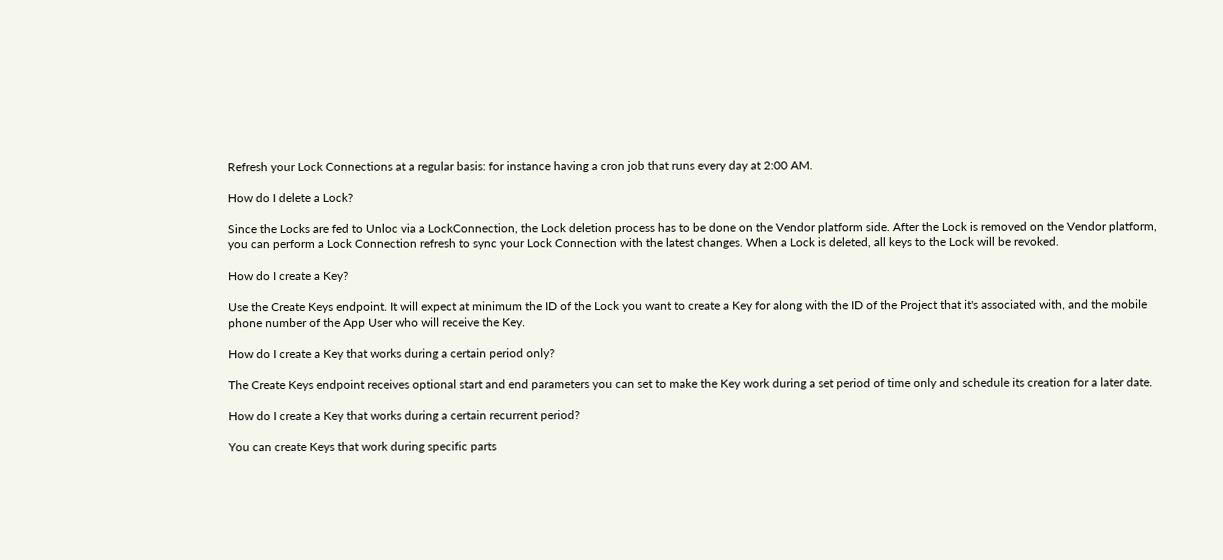Refresh your Lock Connections at a regular basis: for instance having a cron job that runs every day at 2:00 AM.

How do I delete a Lock?

Since the Locks are fed to Unloc via a LockConnection, the Lock deletion process has to be done on the Vendor platform side. After the Lock is removed on the Vendor platform, you can perform a Lock Connection refresh to sync your Lock Connection with the latest changes. When a Lock is deleted, all keys to the Lock will be revoked.

How do I create a Key?

Use the Create Keys endpoint. It will expect at minimum the ID of the Lock you want to create a Key for along with the ID of the Project that it's associated with, and the mobile phone number of the App User who will receive the Key.

How do I create a Key that works during a certain period only?

The Create Keys endpoint receives optional start and end parameters you can set to make the Key work during a set period of time only and schedule its creation for a later date.

How do I create a Key that works during a certain recurrent period?

You can create Keys that work during specific parts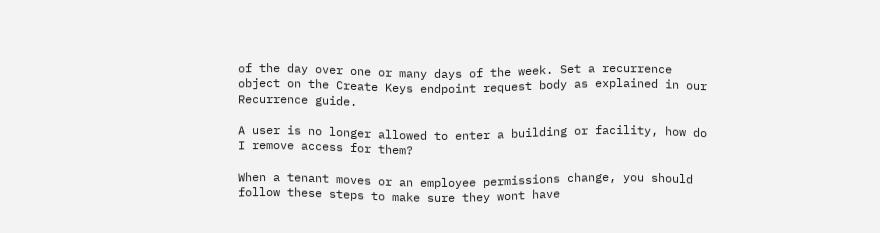of the day over one or many days of the week. Set a recurrence object on the Create Keys endpoint request body as explained in our Recurrence guide.

A user is no longer allowed to enter a building or facility, how do I remove access for them?

When a tenant moves or an employee permissions change, you should follow these steps to make sure they wont have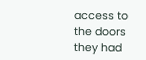access to the doors they had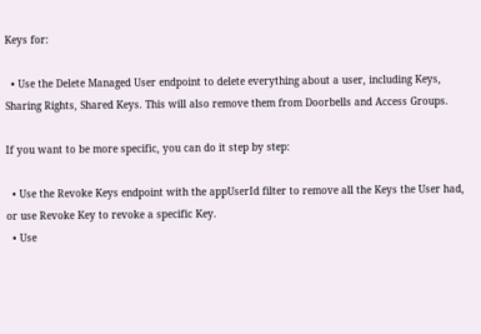Keys for:

  • Use the Delete Managed User endpoint to delete everything about a user, including Keys, Sharing Rights, Shared Keys. This will also remove them from Doorbells and Access Groups.

If you want to be more specific, you can do it step by step:

  • Use the Revoke Keys endpoint with the appUserId filter to remove all the Keys the User had, or use Revoke Key to revoke a specific Key.
  • Use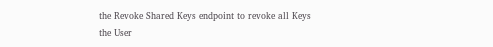the Revoke Shared Keys endpoint to revoke all Keys the User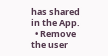has shared in the App.
  • Remove the user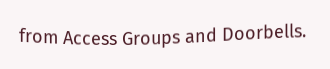from Access Groups and Doorbells.